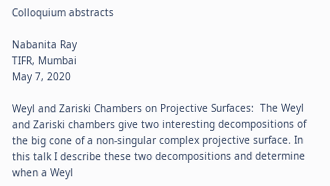Colloquium abstracts

Nabanita Ray
TIFR, Mumbai
May 7, 2020

Weyl and Zariski Chambers on Projective Surfaces:  The Weyl and Zariski chambers give two interesting decompositions of the big cone of a non-singular complex projective surface. In this talk I describe these two decompositions and determine when a Weyl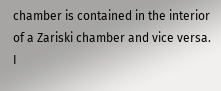chamber is contained in the interior of a Zariski chamber and vice versa. I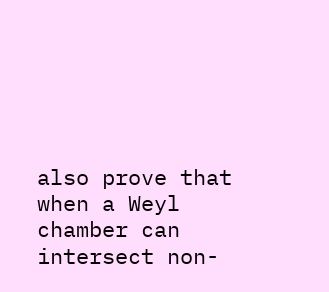also prove that when a Weyl chamber can intersect non-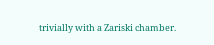trivially with a Zariski chamber.